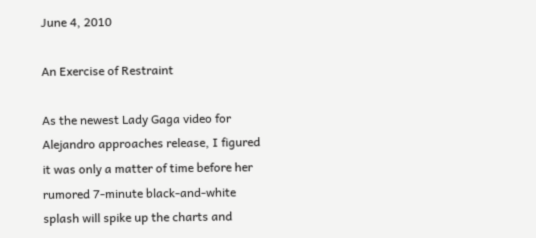June 4, 2010

An Exercise of Restraint

As the newest Lady Gaga video for Alejandro approaches release, I figured it was only a matter of time before her rumored 7-minute black-and-white splash will spike up the charts and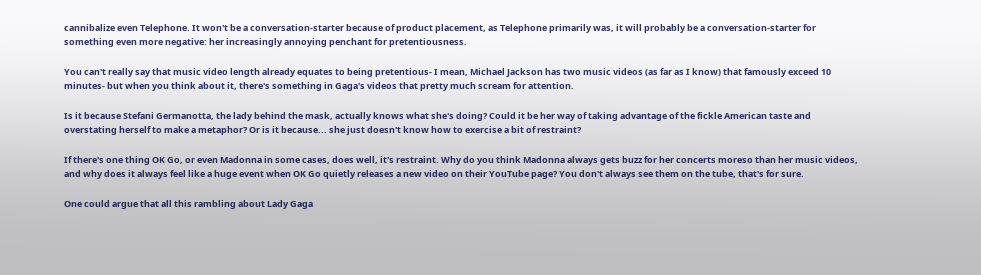cannibalize even Telephone. It won't be a conversation-starter because of product placement, as Telephone primarily was, it will probably be a conversation-starter for something even more negative: her increasingly annoying penchant for pretentiousness.

You can't really say that music video length already equates to being pretentious- I mean, Michael Jackson has two music videos (as far as I know) that famously exceed 10 minutes- but when you think about it, there's something in Gaga's videos that pretty much scream for attention.

Is it because Stefani Germanotta, the lady behind the mask, actually knows what she's doing? Could it be her way of taking advantage of the fickle American taste and overstating herself to make a metaphor? Or is it because... she just doesn't know how to exercise a bit of restraint?

If there's one thing OK Go, or even Madonna in some cases, does well, it's restraint. Why do you think Madonna always gets buzz for her concerts moreso than her music videos, and why does it always feel like a huge event when OK Go quietly releases a new video on their YouTube page? You don't always see them on the tube, that's for sure.

One could argue that all this rambling about Lady Gaga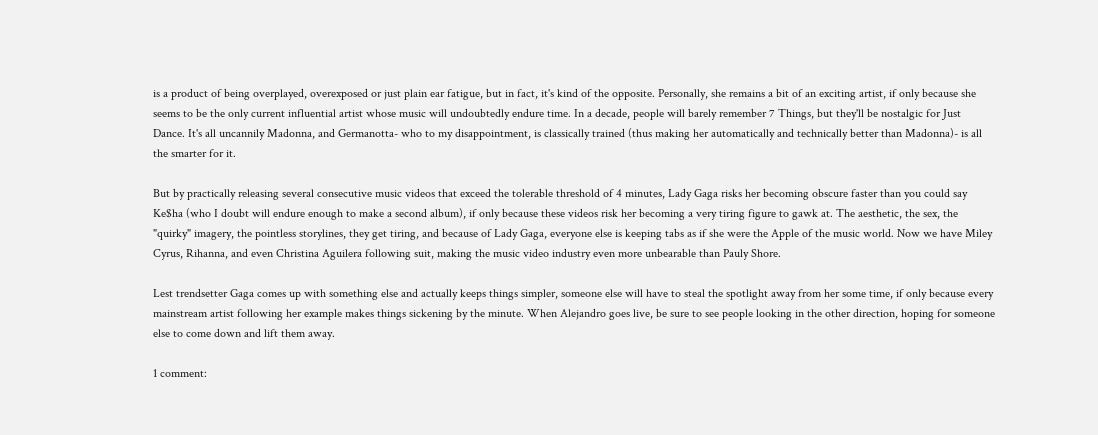is a product of being overplayed, overexposed or just plain ear fatigue, but in fact, it's kind of the opposite. Personally, she remains a bit of an exciting artist, if only because she seems to be the only current influential artist whose music will undoubtedly endure time. In a decade, people will barely remember 7 Things, but they'll be nostalgic for Just Dance. It's all uncannily Madonna, and Germanotta- who to my disappointment, is classically trained (thus making her automatically and technically better than Madonna)- is all the smarter for it.

But by practically releasing several consecutive music videos that exceed the tolerable threshold of 4 minutes, Lady Gaga risks her becoming obscure faster than you could say Ke$ha (who I doubt will endure enough to make a second album), if only because these videos risk her becoming a very tiring figure to gawk at. The aesthetic, the sex, the "quirky" imagery, the pointless storylines, they get tiring, and because of Lady Gaga, everyone else is keeping tabs as if she were the Apple of the music world. Now we have Miley Cyrus, Rihanna, and even Christina Aguilera following suit, making the music video industry even more unbearable than Pauly Shore.

Lest trendsetter Gaga comes up with something else and actually keeps things simpler, someone else will have to steal the spotlight away from her some time, if only because every mainstream artist following her example makes things sickening by the minute. When Alejandro goes live, be sure to see people looking in the other direction, hoping for someone else to come down and lift them away.

1 comment: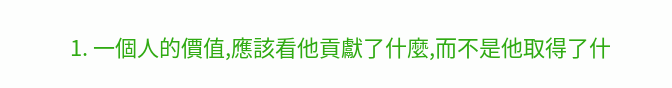1. 一個人的價值,應該看他貢獻了什麼,而不是他取得了什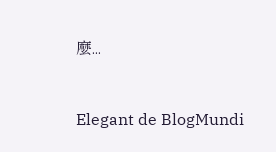麼...


Elegant de BlogMundi